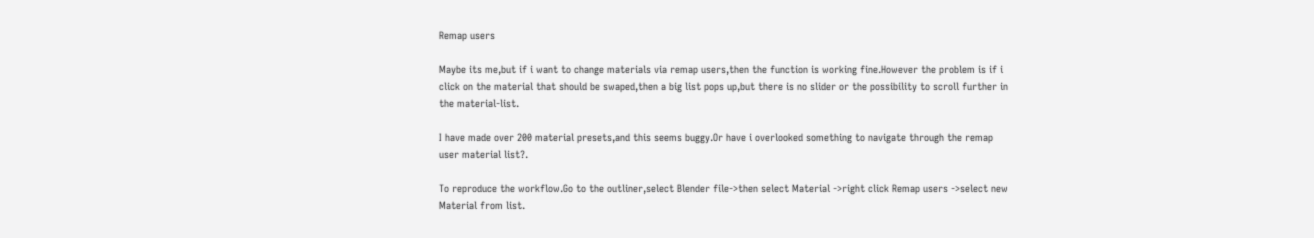Remap users

Maybe its me,but if i want to change materials via remap users,then the function is working fine.However the problem is if i click on the material that should be swaped,then a big list pops up,but there is no slider or the possibility to scroll further in the material-list.

I have made over 200 material presets,and this seems buggy.Or have i overlooked something to navigate through the remap user material list?.

To reproduce the workflow.Go to the outliner,select Blender file->then select Material ->right click Remap users ->select new Material from list.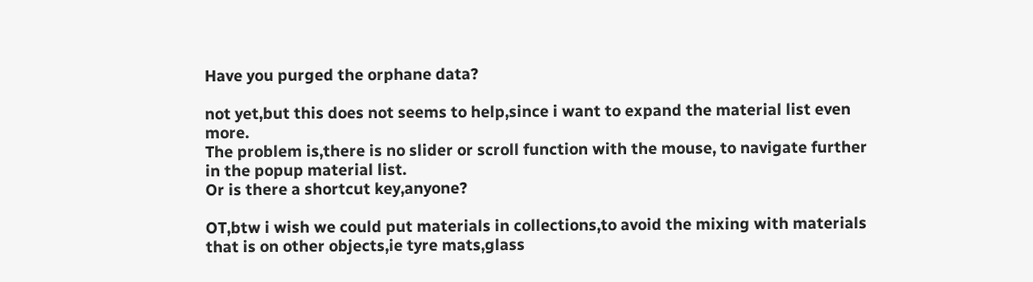Have you purged the orphane data?

not yet,but this does not seems to help,since i want to expand the material list even more.
The problem is,there is no slider or scroll function with the mouse, to navigate further in the popup material list.
Or is there a shortcut key,anyone?

OT,btw i wish we could put materials in collections,to avoid the mixing with materials that is on other objects,ie tyre mats,glass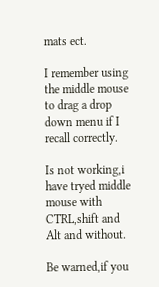mats ect.

I remember using the middle mouse to drag a drop down menu if I recall correctly.

Is not working,i have tryed middle mouse with CTRL,shift and Alt and without.

Be warned,if you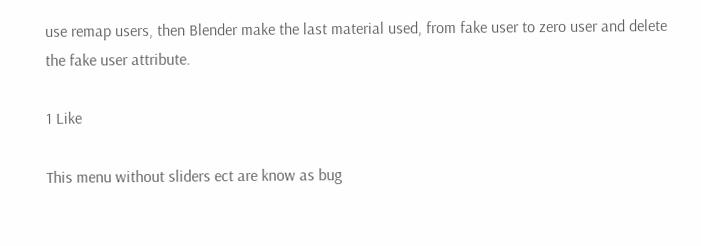use remap users, then Blender make the last material used, from fake user to zero user and delete the fake user attribute.

1 Like

This menu without sliders ect are know as bug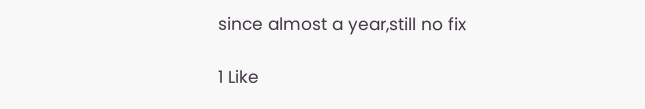since almost a year,still no fix

1 Like